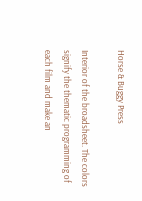Horse & Buggy Press

Interior of the broadsheet. The colors signify the thematic programming of each film and make an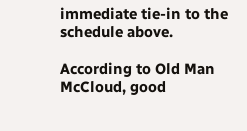immediate tie-in to the schedule above.

According to Old Man McCloud, good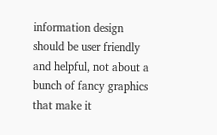information design should be user friendly and helpful, not about a bunch of fancy graphics that make it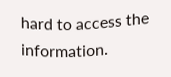hard to access the information.